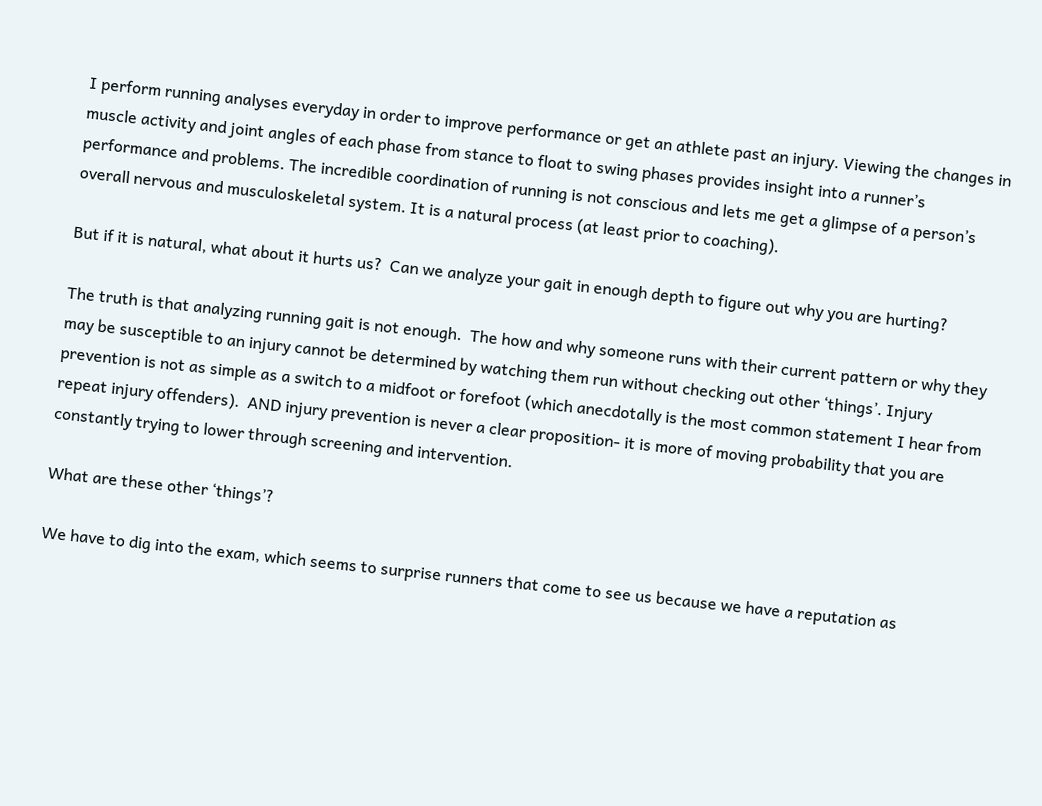I perform running analyses everyday in order to improve performance or get an athlete past an injury. Viewing the changes in muscle activity and joint angles of each phase from stance to float to swing phases provides insight into a runner’s performance and problems. The incredible coordination of running is not conscious and lets me get a glimpse of a person’s overall nervous and musculoskeletal system. It is a natural process (at least prior to coaching).

But if it is natural, what about it hurts us?  Can we analyze your gait in enough depth to figure out why you are hurting?

The truth is that analyzing running gait is not enough.  The how and why someone runs with their current pattern or why they may be susceptible to an injury cannot be determined by watching them run without checking out other ‘things’. Injury prevention is not as simple as a switch to a midfoot or forefoot (which anecdotally is the most common statement I hear from repeat injury offenders).  AND injury prevention is never a clear proposition- it is more of moving probability that you are constantly trying to lower through screening and intervention.

What are these other ‘things’?

We have to dig into the exam, which seems to surprise runners that come to see us because we have a reputation as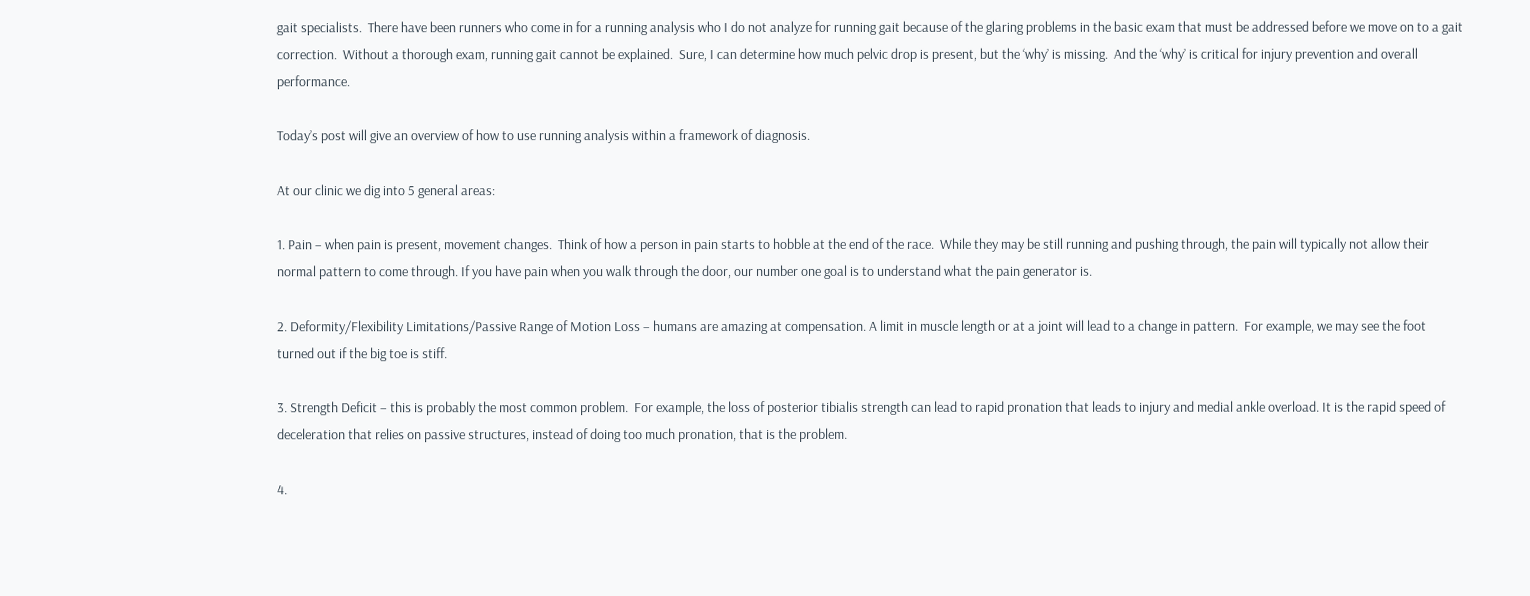gait specialists.  There have been runners who come in for a running analysis who I do not analyze for running gait because of the glaring problems in the basic exam that must be addressed before we move on to a gait correction.  Without a thorough exam, running gait cannot be explained.  Sure, I can determine how much pelvic drop is present, but the ‘why’ is missing.  And the ‘why’ is critical for injury prevention and overall performance.

Today’s post will give an overview of how to use running analysis within a framework of diagnosis.

At our clinic we dig into 5 general areas:

1. Pain – when pain is present, movement changes.  Think of how a person in pain starts to hobble at the end of the race.  While they may be still running and pushing through, the pain will typically not allow their normal pattern to come through. If you have pain when you walk through the door, our number one goal is to understand what the pain generator is.

2. Deformity/Flexibility Limitations/Passive Range of Motion Loss – humans are amazing at compensation. A limit in muscle length or at a joint will lead to a change in pattern.  For example, we may see the foot turned out if the big toe is stiff.

3. Strength Deficit – this is probably the most common problem.  For example, the loss of posterior tibialis strength can lead to rapid pronation that leads to injury and medial ankle overload. It is the rapid speed of deceleration that relies on passive structures, instead of doing too much pronation, that is the problem.

4.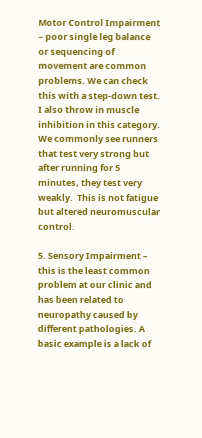Motor Control Impairment – poor single leg balance or sequencing of movement are common problems. We can check this with a step-down test.  I also throw in muscle inhibition in this category.  We commonly see runners that test very strong but after running for 5 minutes, they test very weakly.  This is not fatigue but altered neuromuscular control.

5. Sensory Impairment – this is the least common problem at our clinic and has been related to neuropathy caused by different pathologies. A basic example is a lack of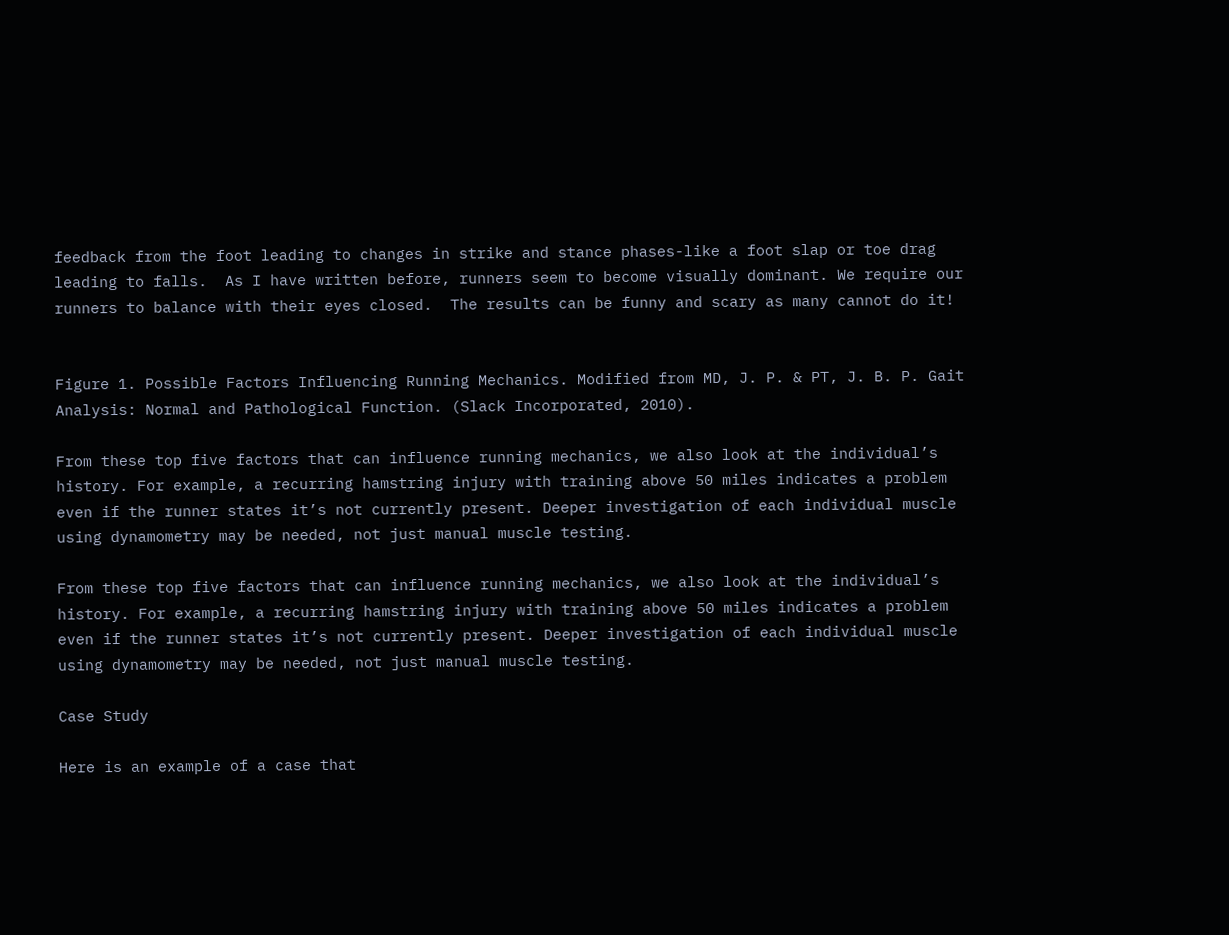feedback from the foot leading to changes in strike and stance phases-like a foot slap or toe drag leading to falls.  As I have written before, runners seem to become visually dominant. We require our runners to balance with their eyes closed.  The results can be funny and scary as many cannot do it!


Figure 1. Possible Factors Influencing Running Mechanics. Modified from MD, J. P. & PT, J. B. P. Gait Analysis: Normal and Pathological Function. (Slack Incorporated, 2010).

From these top five factors that can influence running mechanics, we also look at the individual’s history. For example, a recurring hamstring injury with training above 50 miles indicates a problem even if the runner states it’s not currently present. Deeper investigation of each individual muscle using dynamometry may be needed, not just manual muscle testing.

From these top five factors that can influence running mechanics, we also look at the individual’s history. For example, a recurring hamstring injury with training above 50 miles indicates a problem even if the runner states it’s not currently present. Deeper investigation of each individual muscle using dynamometry may be needed, not just manual muscle testing.

Case Study

Here is an example of a case that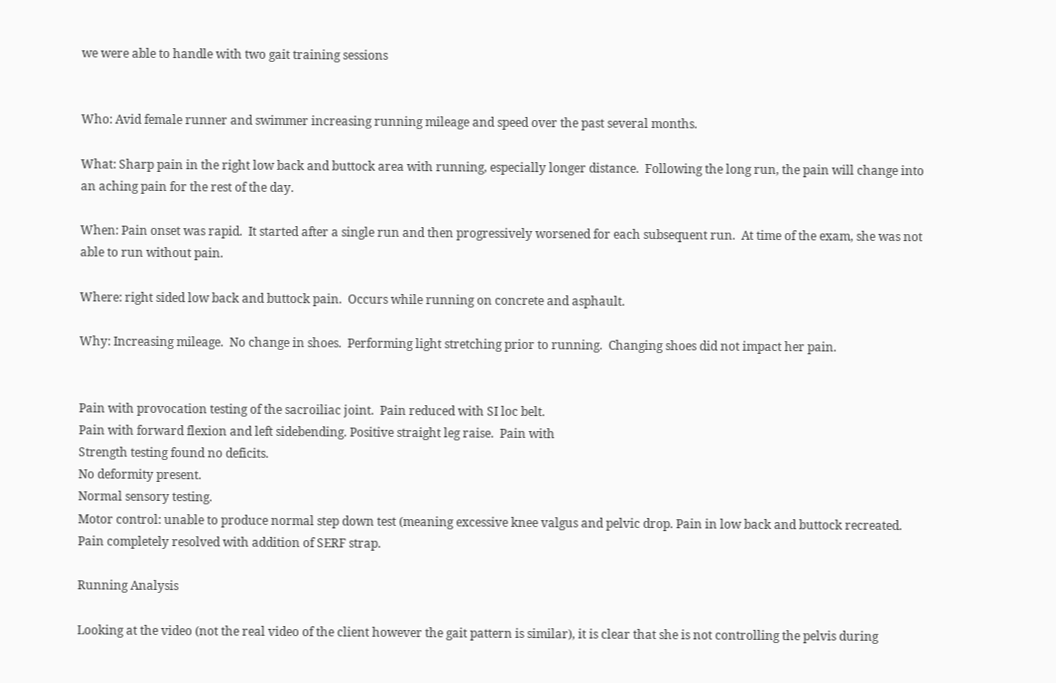we were able to handle with two gait training sessions


Who: Avid female runner and swimmer increasing running mileage and speed over the past several months.

What: Sharp pain in the right low back and buttock area with running, especially longer distance.  Following the long run, the pain will change into an aching pain for the rest of the day.

When: Pain onset was rapid.  It started after a single run and then progressively worsened for each subsequent run.  At time of the exam, she was not able to run without pain.

Where: right sided low back and buttock pain.  Occurs while running on concrete and asphault.

Why: Increasing mileage.  No change in shoes.  Performing light stretching prior to running.  Changing shoes did not impact her pain.


Pain with provocation testing of the sacroiliac joint.  Pain reduced with SI loc belt.
Pain with forward flexion and left sidebending. Positive straight leg raise.  Pain with
Strength testing found no deficits.
No deformity present.
Normal sensory testing.
Motor control: unable to produce normal step down test (meaning excessive knee valgus and pelvic drop. Pain in low back and buttock recreated.  Pain completely resolved with addition of SERF strap.

Running Analysis

Looking at the video (not the real video of the client however the gait pattern is similar), it is clear that she is not controlling the pelvis during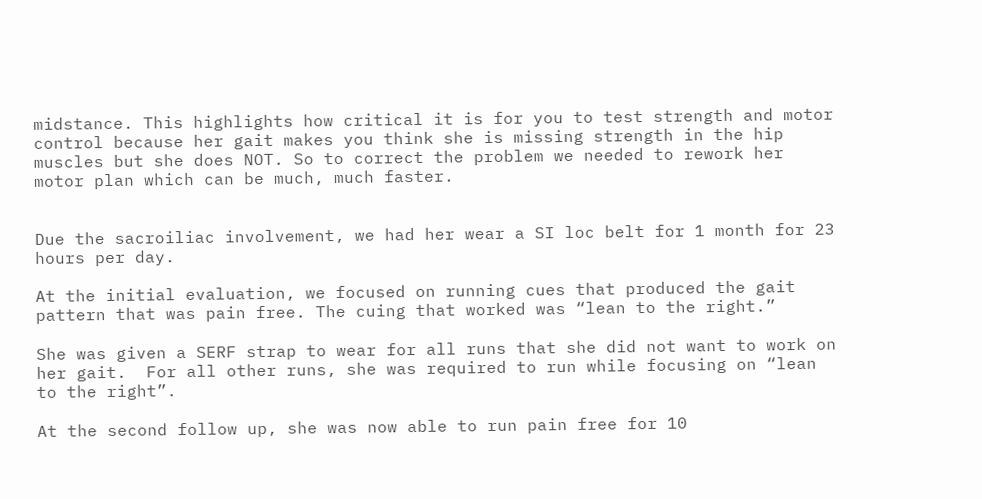midstance. This highlights how critical it is for you to test strength and motor control because her gait makes you think she is missing strength in the hip muscles but she does NOT. So to correct the problem we needed to rework her motor plan which can be much, much faster.


Due the sacroiliac involvement, we had her wear a SI loc belt for 1 month for 23 hours per day.

At the initial evaluation, we focused on running cues that produced the gait pattern that was pain free. The cuing that worked was “lean to the right.”

She was given a SERF strap to wear for all runs that she did not want to work on her gait.  For all other runs, she was required to run while focusing on “lean to the right”.

At the second follow up, she was now able to run pain free for 10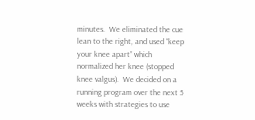minutes.  We eliminated the cue lean to the right, and used “keep your knee apart” which normalized her knee (stopped knee valgus).  We decided on a running program over the next 5 weeks with strategies to use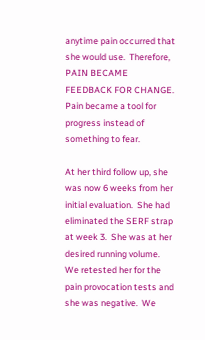anytime pain occurred that she would use.  Therefore, PAIN BECAME FEEDBACK FOR CHANGE.  Pain became a tool for progress instead of something to fear.

At her third follow up, she was now 6 weeks from her initial evaluation.  She had eliminated the SERF strap at week 3.  She was at her desired running volume.  We retested her for the pain provocation tests and she was negative.  We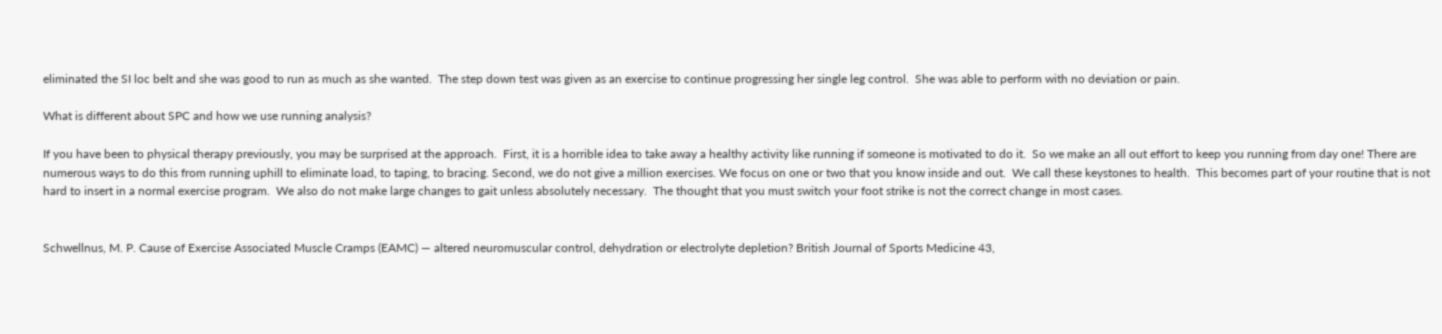eliminated the SI loc belt and she was good to run as much as she wanted.  The step down test was given as an exercise to continue progressing her single leg control.  She was able to perform with no deviation or pain.

What is different about SPC and how we use running analysis?

If you have been to physical therapy previously, you may be surprised at the approach.  First, it is a horrible idea to take away a healthy activity like running if someone is motivated to do it.  So we make an all out effort to keep you running from day one! There are numerous ways to do this from running uphill to eliminate load, to taping, to bracing. Second, we do not give a million exercises. We focus on one or two that you know inside and out.  We call these keystones to health.  This becomes part of your routine that is not hard to insert in a normal exercise program.  We also do not make large changes to gait unless absolutely necessary.  The thought that you must switch your foot strike is not the correct change in most cases.


Schwellnus, M. P. Cause of Exercise Associated Muscle Cramps (EAMC) — altered neuromuscular control, dehydration or electrolyte depletion? British Journal of Sports Medicine 43,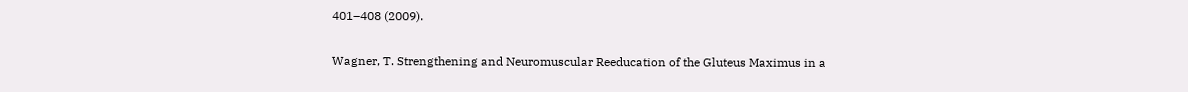401–408 (2009).

Wagner, T. Strengthening and Neuromuscular Reeducation of the Gluteus Maximus in a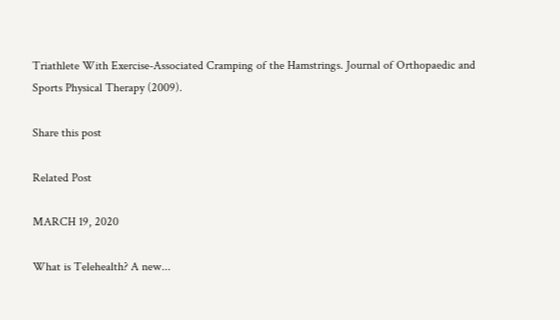Triathlete With Exercise-Associated Cramping of the Hamstrings. Journal of Orthopaedic and Sports Physical Therapy (2009).

Share this post

Related Post

MARCH 19, 2020

What is Telehealth? A new...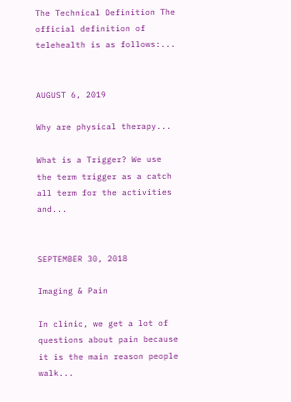The Technical Definition The official definition of telehealth is as follows:...


AUGUST 6, 2019

Why are physical therapy...

What is a Trigger? We use the term trigger as a catch all term for the activities and...


SEPTEMBER 30, 2018

Imaging & Pain

In clinic, we get a lot of questions about pain because it is the main reason people walk...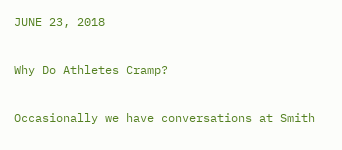JUNE 23, 2018

Why Do Athletes Cramp?

Occasionally we have conversations at Smith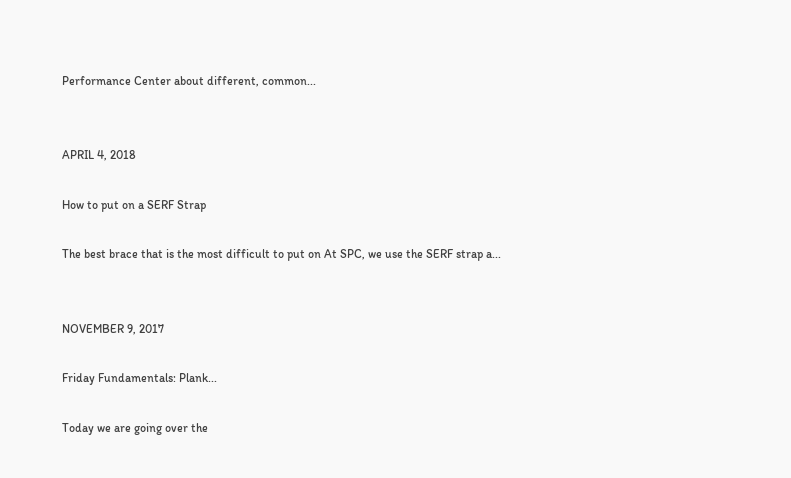Performance Center about different, common...


APRIL 4, 2018

How to put on a SERF Strap

The best brace that is the most difficult to put on At SPC, we use the SERF strap a...


NOVEMBER 9, 2017

Friday Fundamentals: Plank...

Today we are going over the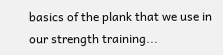basics of the plank that we use in our strength training...